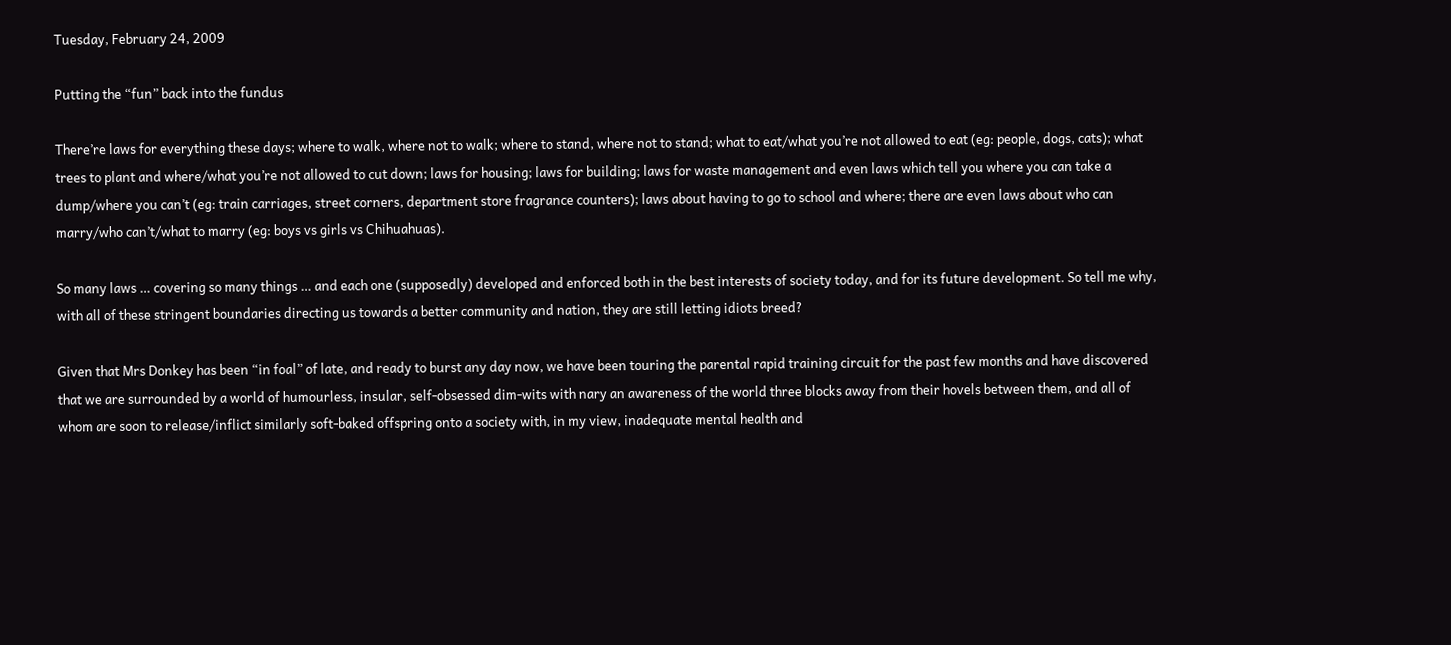Tuesday, February 24, 2009

Putting the “fun” back into the fundus

There’re laws for everything these days; where to walk, where not to walk; where to stand, where not to stand; what to eat/what you’re not allowed to eat (eg: people, dogs, cats); what trees to plant and where/what you’re not allowed to cut down; laws for housing; laws for building; laws for waste management and even laws which tell you where you can take a dump/where you can’t (eg: train carriages, street corners, department store fragrance counters); laws about having to go to school and where; there are even laws about who can marry/who can’t/what to marry (eg: boys vs girls vs Chihuahuas).

So many laws … covering so many things … and each one (supposedly) developed and enforced both in the best interests of society today, and for its future development. So tell me why, with all of these stringent boundaries directing us towards a better community and nation, they are still letting idiots breed?

Given that Mrs Donkey has been “in foal” of late, and ready to burst any day now, we have been touring the parental rapid training circuit for the past few months and have discovered that we are surrounded by a world of humourless, insular, self-obsessed dim-wits with nary an awareness of the world three blocks away from their hovels between them, and all of whom are soon to release/inflict similarly soft-baked offspring onto a society with, in my view, inadequate mental health and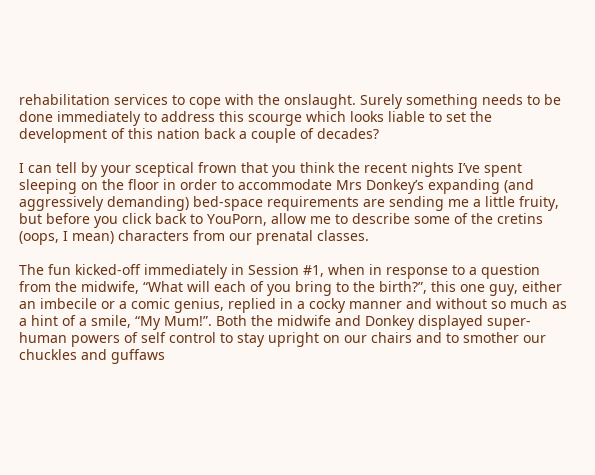rehabilitation services to cope with the onslaught. Surely something needs to be done immediately to address this scourge which looks liable to set the development of this nation back a couple of decades?

I can tell by your sceptical frown that you think the recent nights I’ve spent sleeping on the floor in order to accommodate Mrs Donkey’s expanding (and aggressively demanding) bed-space requirements are sending me a little fruity, but before you click back to YouPorn, allow me to describe some of the cretins (oops, I mean) characters from our prenatal classes.

The fun kicked-off immediately in Session #1, when in response to a question from the midwife, “What will each of you bring to the birth?”, this one guy, either an imbecile or a comic genius, replied in a cocky manner and without so much as a hint of a smile, “My Mum!”. Both the midwife and Donkey displayed super-human powers of self control to stay upright on our chairs and to smother our chuckles and guffaws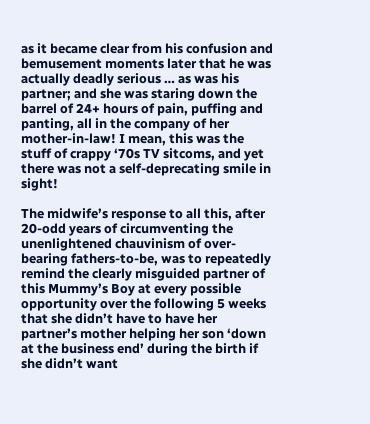as it became clear from his confusion and bemusement moments later that he was actually deadly serious … as was his partner; and she was staring down the barrel of 24+ hours of pain, puffing and panting, all in the company of her mother-in-law! I mean, this was the stuff of crappy ‘70s TV sitcoms, and yet there was not a self-deprecating smile in sight!

The midwife’s response to all this, after 20-odd years of circumventing the unenlightened chauvinism of over-bearing fathers-to-be, was to repeatedly remind the clearly misguided partner of this Mummy’s Boy at every possible opportunity over the following 5 weeks that she didn’t have to have her partner’s mother helping her son ‘down at the business end’ during the birth if she didn’t want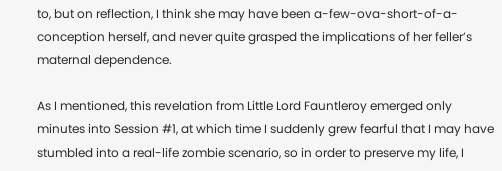to, but on reflection, I think she may have been a-few-ova-short-of-a-conception herself, and never quite grasped the implications of her feller’s maternal dependence.

As I mentioned, this revelation from Little Lord Fauntleroy emerged only minutes into Session #1, at which time I suddenly grew fearful that I may have stumbled into a real-life zombie scenario, so in order to preserve my life, I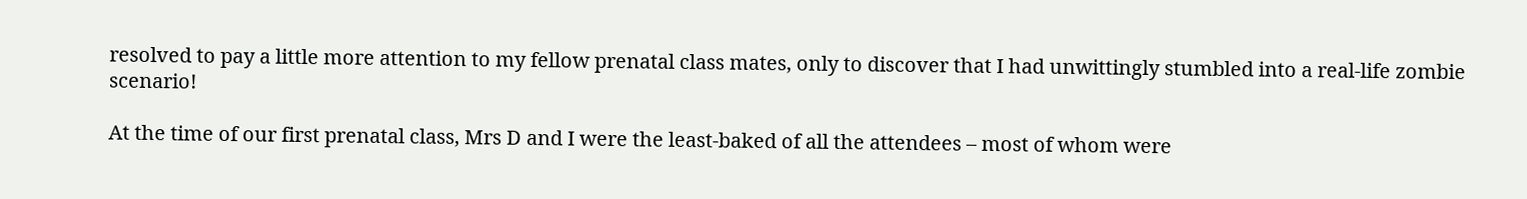resolved to pay a little more attention to my fellow prenatal class mates, only to discover that I had unwittingly stumbled into a real-life zombie scenario!

At the time of our first prenatal class, Mrs D and I were the least-baked of all the attendees – most of whom were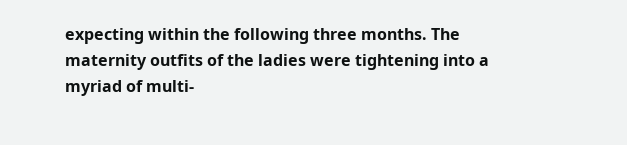expecting within the following three months. The maternity outfits of the ladies were tightening into a myriad of multi-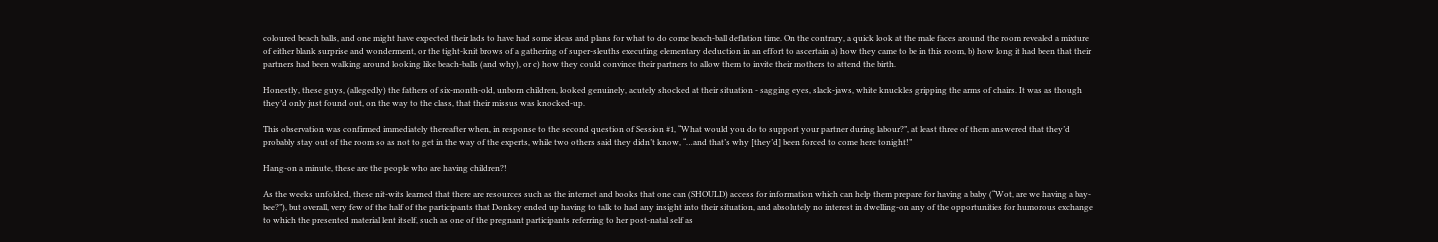coloured beach balls, and one might have expected their lads to have had some ideas and plans for what to do come beach-ball deflation time. On the contrary, a quick look at the male faces around the room revealed a mixture of either blank surprise and wonderment, or the tight-knit brows of a gathering of super-sleuths executing elementary deduction in an effort to ascertain a) how they came to be in this room, b) how long it had been that their partners had been walking around looking like beach-balls (and why), or c) how they could convince their partners to allow them to invite their mothers to attend the birth.

Honestly, these guys, (allegedly) the fathers of six-month-old, unborn children, looked genuinely, acutely shocked at their situation - sagging eyes, slack-jaws, white knuckles gripping the arms of chairs. It was as though they’d only just found out, on the way to the class, that their missus was knocked-up.

This observation was confirmed immediately thereafter when, in response to the second question of Session #1, “What would you do to support your partner during labour?”, at least three of them answered that they’d probably stay out of the room so as not to get in the way of the experts, while two others said they didn’t know, “…and that’s why [they’d] been forced to come here tonight!”

Hang-on a minute, these are the people who are having children?!

As the weeks unfolded, these nit-wits learned that there are resources such as the internet and books that one can (SHOULD) access for information which can help them prepare for having a baby (“Wot, are we having a bay-bee?”), but overall, very few of the half of the participants that Donkey ended up having to talk to had any insight into their situation, and absolutely no interest in dwelling-on any of the opportunities for humorous exchange to which the presented material lent itself, such as one of the pregnant participants referring to her post-natal self as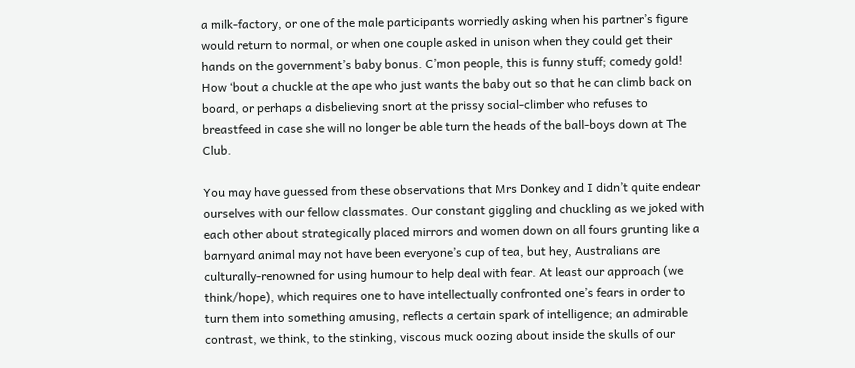a milk-factory, or one of the male participants worriedly asking when his partner’s figure would return to normal, or when one couple asked in unison when they could get their hands on the government’s baby bonus. C’mon people, this is funny stuff; comedy gold! How ‘bout a chuckle at the ape who just wants the baby out so that he can climb back on board, or perhaps a disbelieving snort at the prissy social-climber who refuses to breastfeed in case she will no longer be able turn the heads of the ball-boys down at The Club.

You may have guessed from these observations that Mrs Donkey and I didn’t quite endear ourselves with our fellow classmates. Our constant giggling and chuckling as we joked with each other about strategically placed mirrors and women down on all fours grunting like a barnyard animal may not have been everyone’s cup of tea, but hey, Australians are culturally-renowned for using humour to help deal with fear. At least our approach (we think/hope), which requires one to have intellectually confronted one’s fears in order to turn them into something amusing, reflects a certain spark of intelligence; an admirable contrast, we think, to the stinking, viscous muck oozing about inside the skulls of our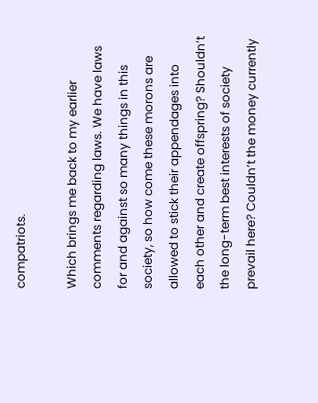compatriots.

Which brings me back to my earlier comments regarding laws. We have laws for and against so many things in this society, so how come these morons are allowed to stick their appendages into each other and create offspring? Shouldn’t the long-term best interests of society prevail here? Couldn’t the money currently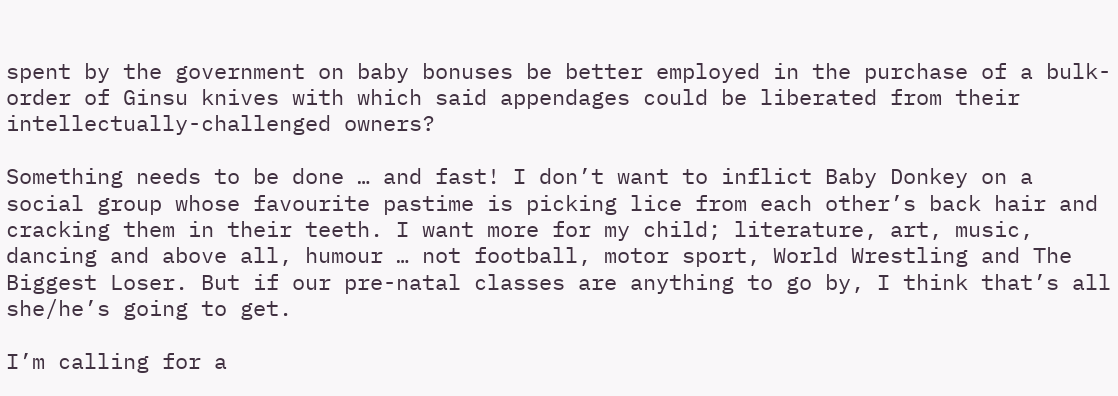spent by the government on baby bonuses be better employed in the purchase of a bulk-order of Ginsu knives with which said appendages could be liberated from their intellectually-challenged owners?

Something needs to be done … and fast! I don’t want to inflict Baby Donkey on a social group whose favourite pastime is picking lice from each other’s back hair and cracking them in their teeth. I want more for my child; literature, art, music, dancing and above all, humour … not football, motor sport, World Wrestling and The Biggest Loser. But if our pre-natal classes are anything to go by, I think that’s all she/he’s going to get.

I’m calling for a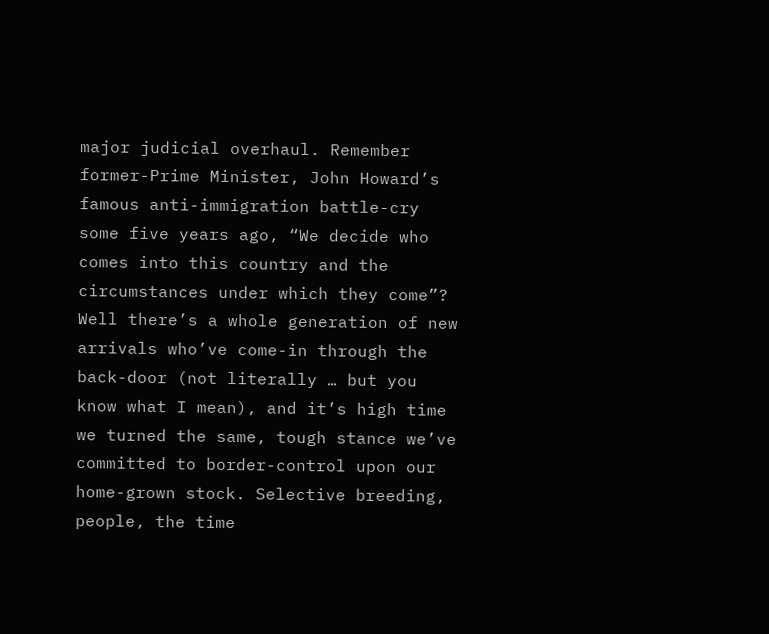major judicial overhaul. Remember former-Prime Minister, John Howard’s famous anti-immigration battle-cry some five years ago, “We decide who comes into this country and the circumstances under which they come”? Well there’s a whole generation of new arrivals who’ve come-in through the back-door (not literally … but you know what I mean), and it’s high time we turned the same, tough stance we’ve committed to border-control upon our home-grown stock. Selective breeding, people, the time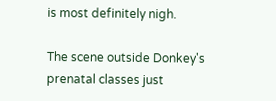is most definitely nigh.

The scene outside Donkey's prenatal classes just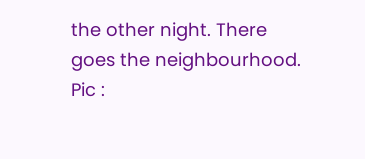the other night. There goes the neighbourhood. Pic :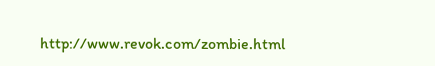http://www.revok.com/zombie.html